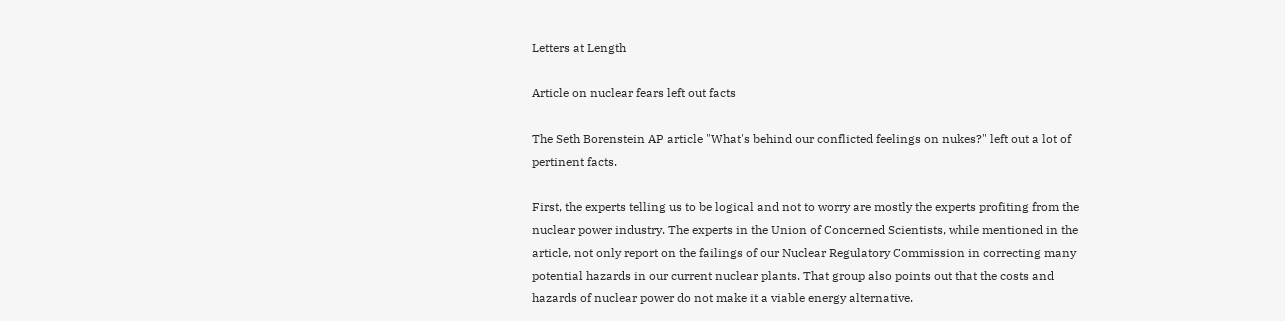Letters at Length

Article on nuclear fears left out facts

The Seth Borenstein AP article "What's behind our conflicted feelings on nukes?" left out a lot of pertinent facts.

First, the experts telling us to be logical and not to worry are mostly the experts profiting from the nuclear power industry. The experts in the Union of Concerned Scientists, while mentioned in the article, not only report on the failings of our Nuclear Regulatory Commission in correcting many potential hazards in our current nuclear plants. That group also points out that the costs and hazards of nuclear power do not make it a viable energy alternative.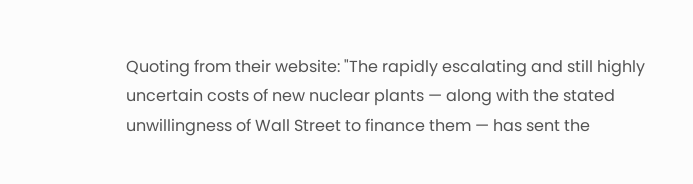Quoting from their website: "The rapidly escalating and still highly uncertain costs of new nuclear plants — along with the stated unwillingness of Wall Street to finance them — has sent the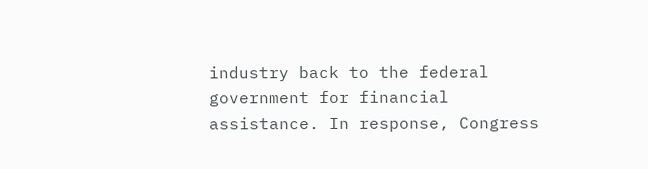industry back to the federal government for financial assistance. In response, Congress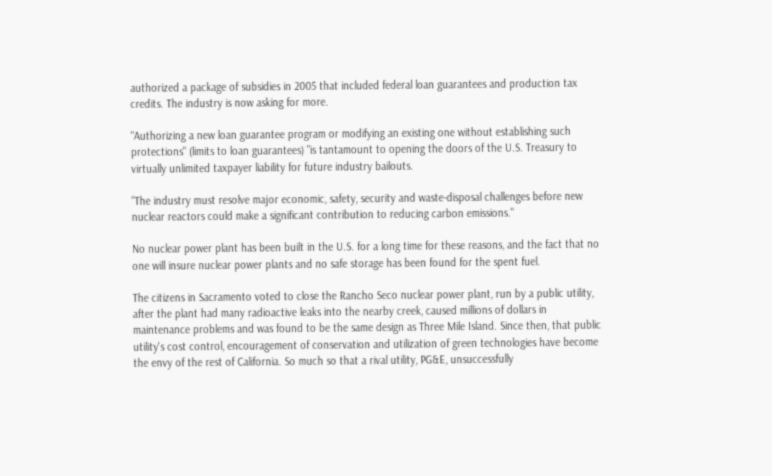authorized a package of subsidies in 2005 that included federal loan guarantees and production tax credits. The industry is now asking for more.

"Authorizing a new loan guarantee program or modifying an existing one without establishing such protections" (limits to loan guarantees) "is tantamount to opening the doors of the U.S. Treasury to virtually unlimited taxpayer liability for future industry bailouts.

"The industry must resolve major economic, safety, security and waste-disposal challenges before new nuclear reactors could make a significant contribution to reducing carbon emissions."

No nuclear power plant has been built in the U.S. for a long time for these reasons, and the fact that no one will insure nuclear power plants and no safe storage has been found for the spent fuel.

The citizens in Sacramento voted to close the Rancho Seco nuclear power plant, run by a public utility, after the plant had many radioactive leaks into the nearby creek, caused millions of dollars in maintenance problems and was found to be the same design as Three Mile Island. Since then, that public utility's cost control, encouragement of conservation and utilization of green technologies have become the envy of the rest of California. So much so that a rival utility, PG&E, unsuccessfully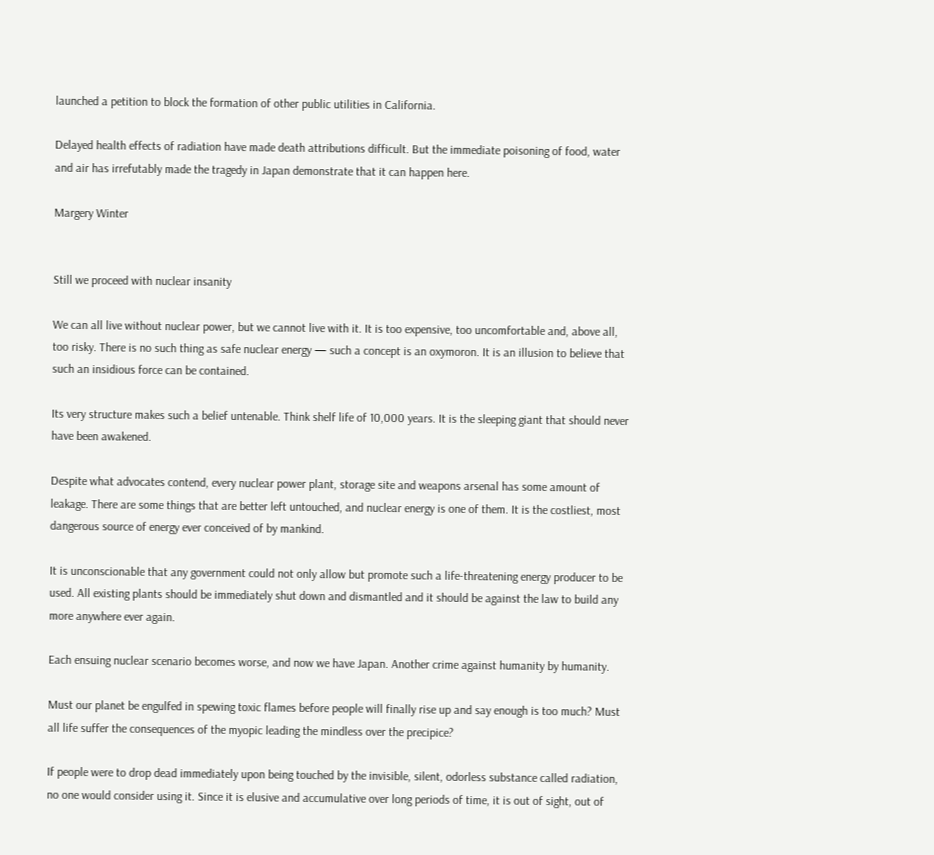launched a petition to block the formation of other public utilities in California.

Delayed health effects of radiation have made death attributions difficult. But the immediate poisoning of food, water and air has irrefutably made the tragedy in Japan demonstrate that it can happen here.

Margery Winter


Still we proceed with nuclear insanity

We can all live without nuclear power, but we cannot live with it. It is too expensive, too uncomfortable and, above all, too risky. There is no such thing as safe nuclear energy — such a concept is an oxymoron. It is an illusion to believe that such an insidious force can be contained.

Its very structure makes such a belief untenable. Think shelf life of 10,000 years. It is the sleeping giant that should never have been awakened.

Despite what advocates contend, every nuclear power plant, storage site and weapons arsenal has some amount of leakage. There are some things that are better left untouched, and nuclear energy is one of them. It is the costliest, most dangerous source of energy ever conceived of by mankind.

It is unconscionable that any government could not only allow but promote such a life-threatening energy producer to be used. All existing plants should be immediately shut down and dismantled and it should be against the law to build any more anywhere ever again.

Each ensuing nuclear scenario becomes worse, and now we have Japan. Another crime against humanity by humanity.

Must our planet be engulfed in spewing toxic flames before people will finally rise up and say enough is too much? Must all life suffer the consequences of the myopic leading the mindless over the precipice?

If people were to drop dead immediately upon being touched by the invisible, silent, odorless substance called radiation, no one would consider using it. Since it is elusive and accumulative over long periods of time, it is out of sight, out of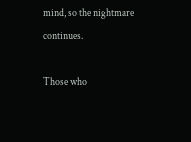mind, so the nightmare continues.

Those who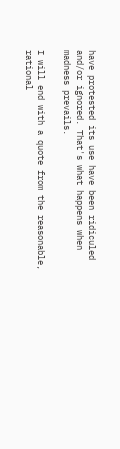have protested its use have been ridiculed and/or ignored. That's what happens when madness prevails.

I will end with a quote from the reasonable, rational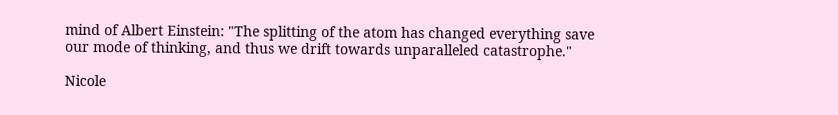mind of Albert Einstein: "The splitting of the atom has changed everything save our mode of thinking, and thus we drift towards unparalleled catastrophe."

Nicole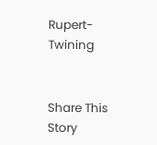Rupert-Twining


Share This Story